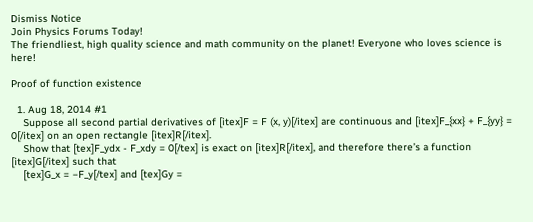Dismiss Notice
Join Physics Forums Today!
The friendliest, high quality science and math community on the planet! Everyone who loves science is here!

Proof of function existence

  1. Aug 18, 2014 #1
    Suppose all second partial derivatives of [itex]F = F (x, y)[/itex] are continuous and [itex]F_{xx} + F_{yy} = 0[/itex] on an open rectangle [itex]R[/itex].
    Show that [tex]F_ydx - F_xdy = 0[/tex] is exact on [itex]R[/itex], and therefore there’s a function [itex]G[/itex] such that
    [tex]G_x = −F_y[/tex] and [tex]Gy =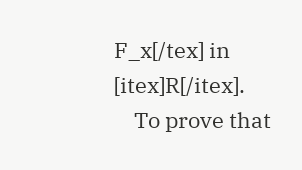F_x[/tex] in [itex]R[/itex].
    To prove that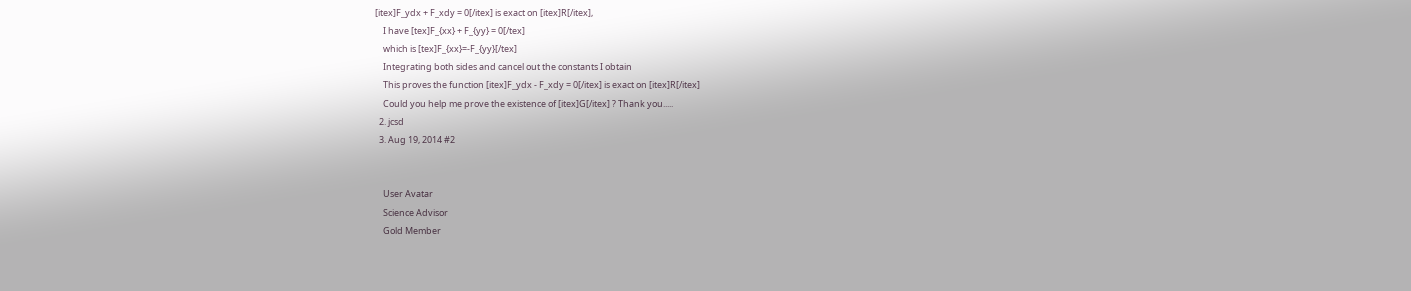[itex]F_ydx + F_xdy = 0[/itex] is exact on [itex]R[/itex],
    I have [tex]F_{xx} + F_{yy} = 0[/tex]
    which is [tex]F_{xx}=-F_{yy}[/tex]
    Integrating both sides and cancel out the constants I obtain
    This proves the function [itex]F_ydx - F_xdy = 0[/itex] is exact on [itex]R[/itex]
    Could you help me prove the existence of [itex]G[/itex] ? Thank you.....
  2. jcsd
  3. Aug 19, 2014 #2


    User Avatar
    Science Advisor
    Gold Member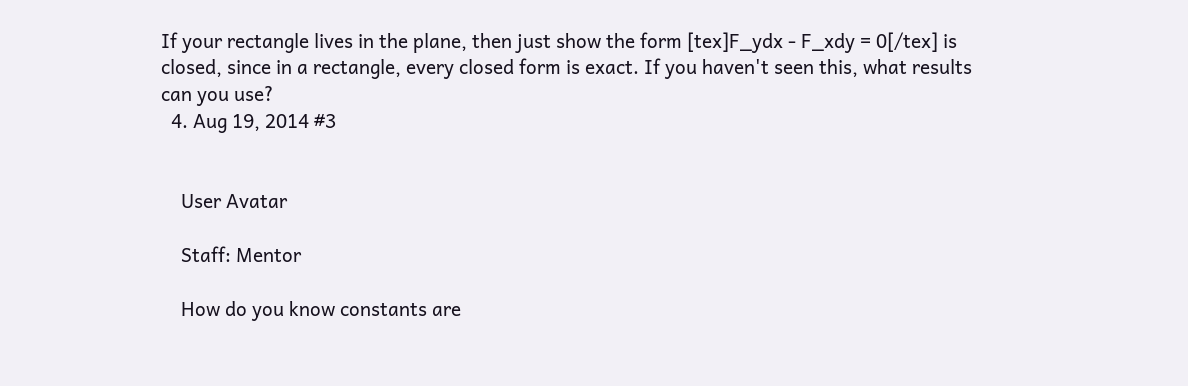If your rectangle lives in the plane, then just show the form [tex]F_ydx - F_xdy = 0[/tex] is closed, since in a rectangle, every closed form is exact. If you haven't seen this, what results can you use?
  4. Aug 19, 2014 #3


    User Avatar

    Staff: Mentor

    How do you know constants are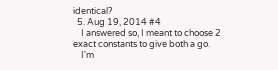identical?
  5. Aug 19, 2014 #4
    I answered so, I meant to choose 2 exact constants to give both a go.
    I'm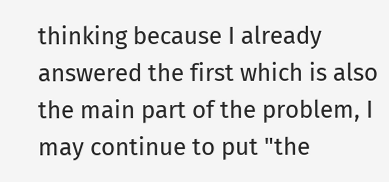thinking because I already answered the first which is also the main part of the problem, I may continue to put "the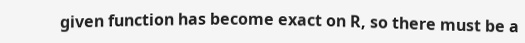given function has become exact on R, so there must be a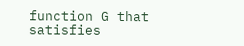function G that satisfies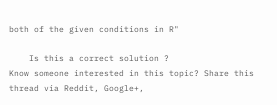both of the given conditions in R"

    Is this a correct solution ?
Know someone interested in this topic? Share this thread via Reddit, Google+,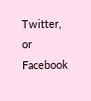Twitter, or Facebook